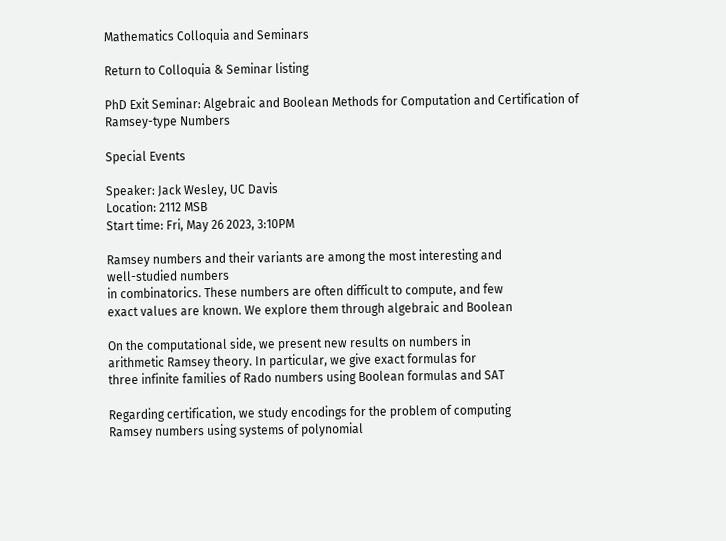Mathematics Colloquia and Seminars

Return to Colloquia & Seminar listing

PhD Exit Seminar: Algebraic and Boolean Methods for Computation and Certification of Ramsey-type Numbers

Special Events

Speaker: Jack Wesley, UC Davis
Location: 2112 MSB
Start time: Fri, May 26 2023, 3:10PM

Ramsey numbers and their variants are among the most interesting and
well-studied numbers
in combinatorics. These numbers are often difficult to compute, and few
exact values are known. We explore them through algebraic and Boolean

On the computational side, we present new results on numbers in
arithmetic Ramsey theory. In particular, we give exact formulas for
three infinite families of Rado numbers using Boolean formulas and SAT

Regarding certification, we study encodings for the problem of computing
Ramsey numbers using systems of polynomial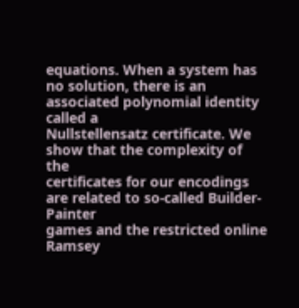equations. When a system has
no solution, there is an associated polynomial identity called a
Nullstellensatz certificate. We show that the complexity of the
certificates for our encodings are related to so-called Builder-Painter
games and the restricted online Ramsey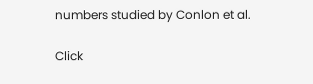numbers studied by Conlon et al.

Click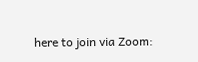here to join via Zoom: